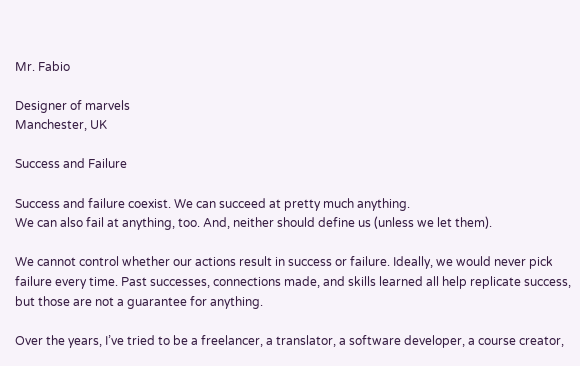Mr. Fabio

Designer of marvels
Manchester, UK

Success and Failure

Success and failure coexist. We can succeed at pretty much anything.
We can also fail at anything, too. And, neither should define us (unless we let them).

We cannot control whether our actions result in success or failure. Ideally, we would never pick failure every time. Past successes, connections made, and skills learned all help replicate success, but those are not a guarantee for anything.

Over the years, I’ve tried to be a freelancer, a translator, a software developer, a course creator,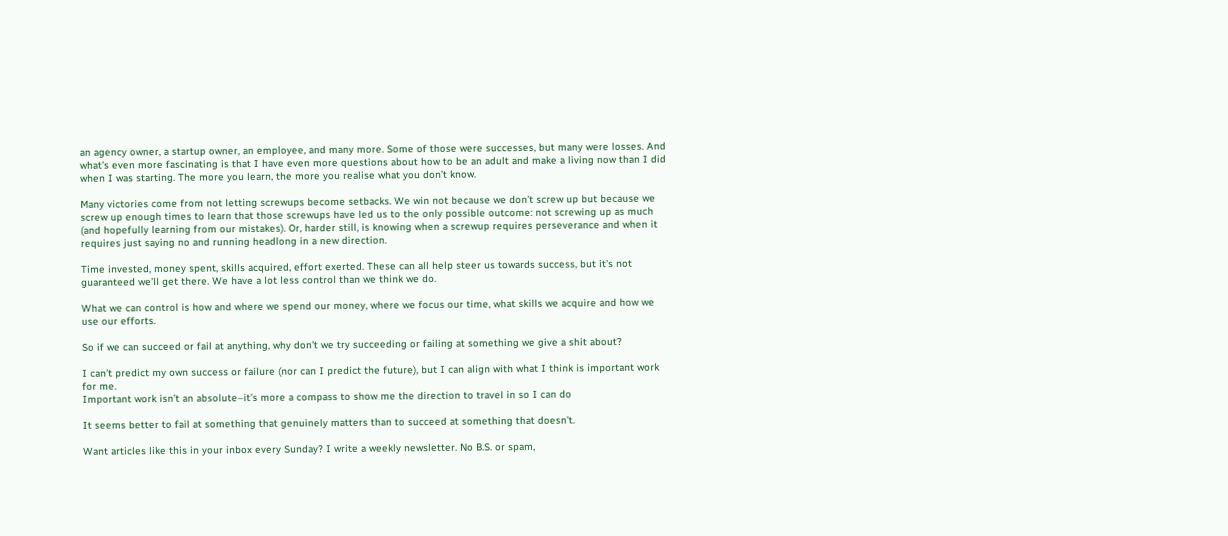an agency owner, a startup owner, an employee, and many more. Some of those were successes, but many were losses. And what’s even more fascinating is that I have even more questions about how to be an adult and make a living now than I did when I was starting. The more you learn, the more you realise what you don’t know.

Many victories come from not letting screwups become setbacks. We win not because we don’t screw up but because we screw up enough times to learn that those screwups have led us to the only possible outcome: not screwing up as much (and hopefully learning from our mistakes). Or, harder still, is knowing when a screwup requires perseverance and when it requires just saying no and running headlong in a new direction.

Time invested, money spent, skills acquired, effort exerted. These can all help steer us towards success, but it’s not guaranteed we’ll get there. We have a lot less control than we think we do.

What we can control is how and where we spend our money, where we focus our time, what skills we acquire and how we use our efforts.

So if we can succeed or fail at anything, why don’t we try succeeding or failing at something we give a shit about?

I can’t predict my own success or failure (nor can I predict the future), but I can align with what I think is important work for me.
Important work isn’t an absolute–it’s more a compass to show me the direction to travel in so I can do

It seems better to fail at something that genuinely matters than to succeed at something that doesn’t.

Want articles like this in your inbox every Sunday? I write a weekly newsletter. No B.S. or spam,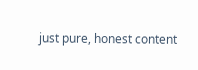just pure, honest content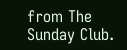from The Sunday Club.